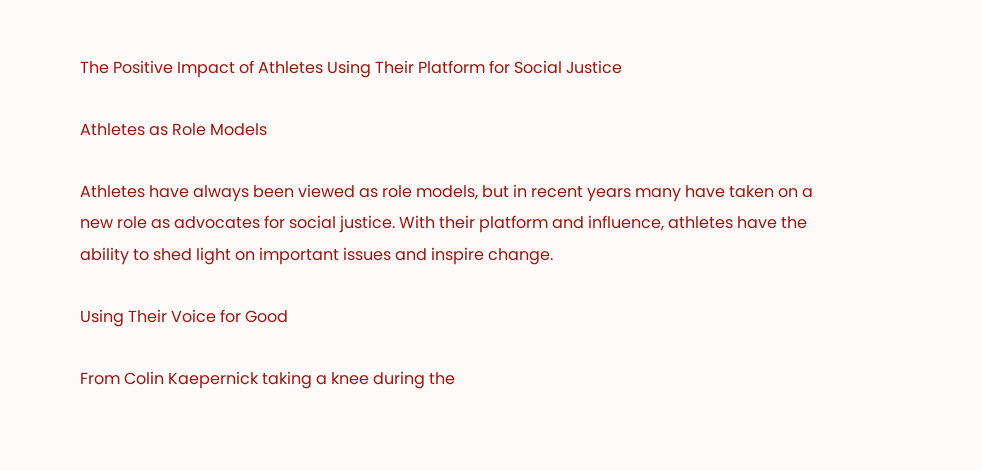The Positive Impact of Athletes Using Their Platform for Social Justice

Athletes as Role Models

Athletes have always been viewed as role models, but in recent years many have taken on a new role as advocates for social justice. With their platform and influence, athletes have the ability to shed light on important issues and inspire change.

Using Their Voice for Good

From Colin Kaepernick taking a knee during the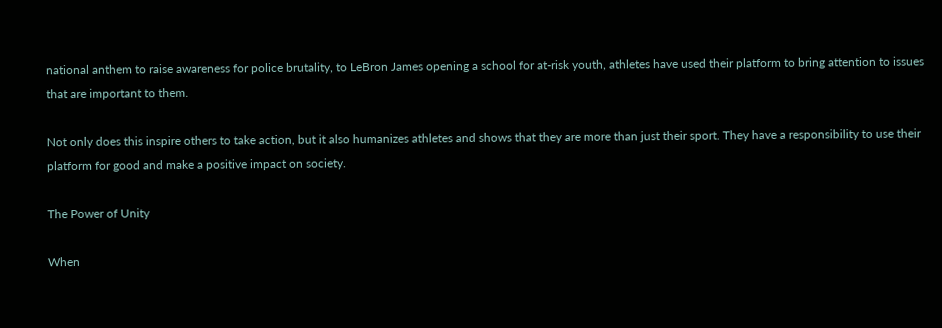national anthem to raise awareness for police brutality, to LeBron James opening a school for at-risk youth, athletes have used their platform to bring attention to issues that are important to them.

Not only does this inspire others to take action, but it also humanizes athletes and shows that they are more than just their sport. They have a responsibility to use their platform for good and make a positive impact on society.

The Power of Unity

When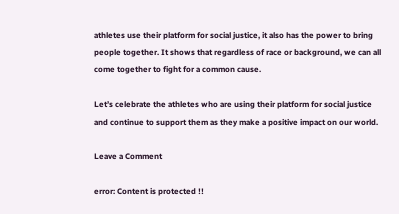athletes use their platform for social justice, it also has the power to bring people together. It shows that regardless of race or background, we can all come together to fight for a common cause.

Let’s celebrate the athletes who are using their platform for social justice and continue to support them as they make a positive impact on our world.

Leave a Comment

error: Content is protected !!